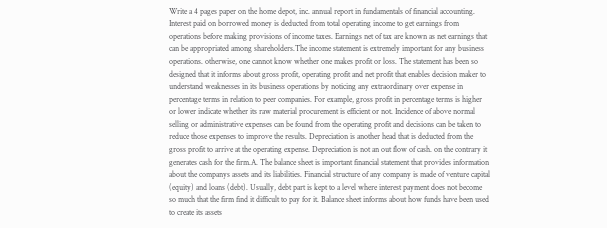Write a 4 pages paper on the home depot, inc. annual report in fundamentals of financial accounting. Interest paid on borrowed money is deducted from total operating income to get earnings from operations before making provisions of income taxes. Earnings net of tax are known as net earnings that can be appropriated among shareholders.The income statement is extremely important for any business operations. otherwise, one cannot know whether one makes profit or loss. The statement has been so designed that it informs about gross profit, operating profit and net profit that enables decision maker to understand weaknesses in its business operations by noticing any extraordinary over expense in percentage terms in relation to peer companies. For example, gross profit in percentage terms is higher or lower indicate whether its raw material procurement is efficient or not. Incidence of above normal selling or administrative expenses can be found from the operating profit and decisions can be taken to reduce those expenses to improve the results. Depreciation is another head that is deducted from the gross profit to arrive at the operating expense. Depreciation is not an out flow of cash. on the contrary it generates cash for the firm.A. The balance sheet is important financial statement that provides information about the companys assets and its liabilities. Financial structure of any company is made of venture capital (equity) and loans (debt). Usually, debt part is kept to a level where interest payment does not become so much that the firm find it difficult to pay for it. Balance sheet informs about how funds have been used to create its assets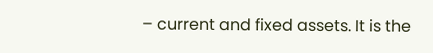– current and fixed assets. It is the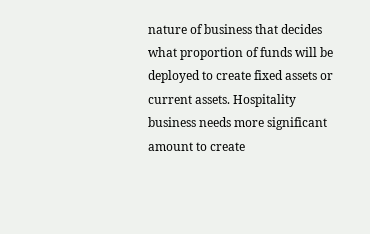nature of business that decides what proportion of funds will be deployed to create fixed assets or current assets. Hospitality business needs more significant amount to create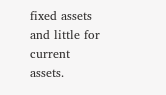fixed assets and little for current assets.